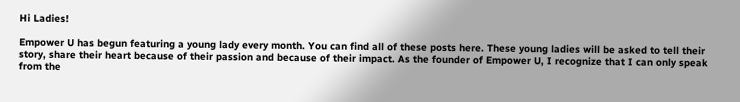Hi Ladies!

Empower U has begun featuring a young lady every month. You can find all of these posts here. These young ladies will be asked to tell their story, share their heart because of their passion and because of their impact. As the founder of Empower U, I recognize that I can only speak from the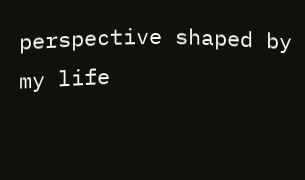perspective shaped by my life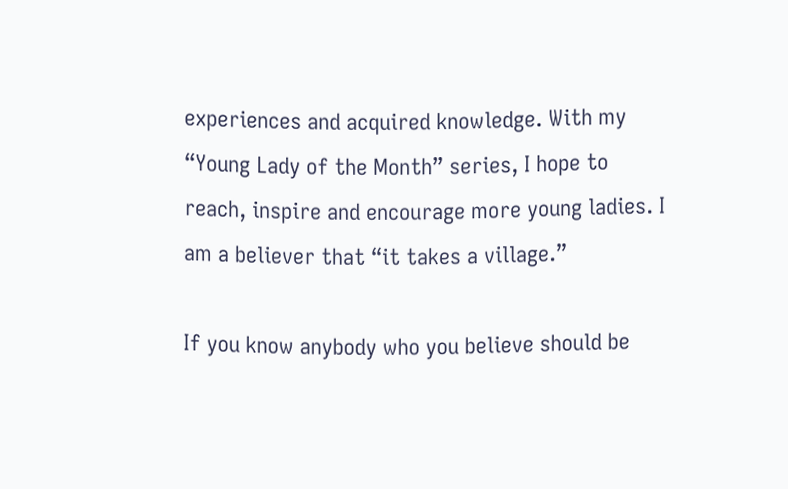experiences and acquired knowledge. With my “Young Lady of the Month” series, I hope to reach, inspire and encourage more young ladies. I am a believer that “it takes a village.”

If you know anybody who you believe should be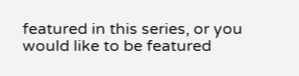featured in this series, or you would like to be featured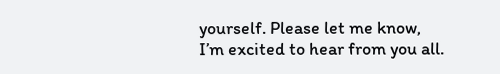yourself. Please let me know, I’m excited to hear from you all.